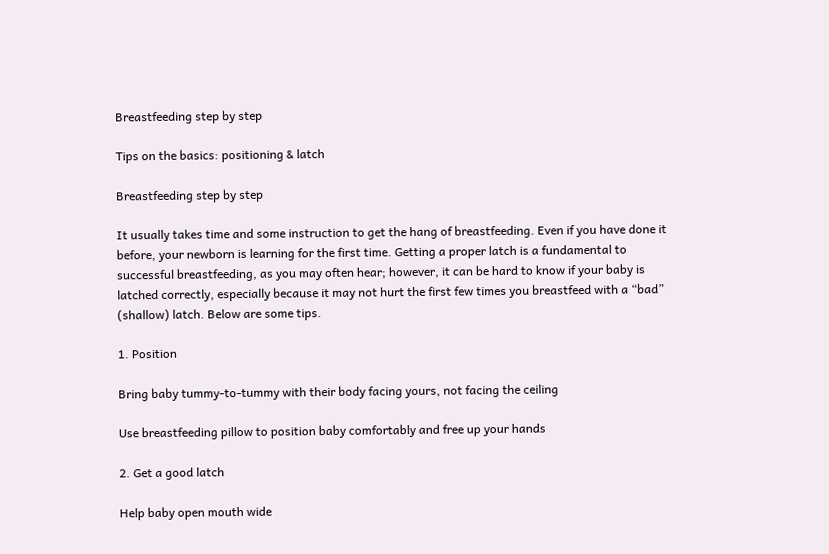Breastfeeding step by step

Tips on the basics: positioning & latch

Breastfeeding step by step

It usually takes time and some instruction to get the hang of breastfeeding. Even if you have done it before, your newborn is learning for the first time. Getting a proper latch is a fundamental to successful breastfeeding, as you may often hear; however, it can be hard to know if your baby is latched correctly, especially because it may not hurt the first few times you breastfeed with a “bad” (shallow) latch. Below are some tips.

1. Position

Bring baby tummy-to-tummy with their body facing yours, not facing the ceiling

Use breastfeeding pillow to position baby comfortably and free up your hands

2. Get a good latch

Help baby open mouth wide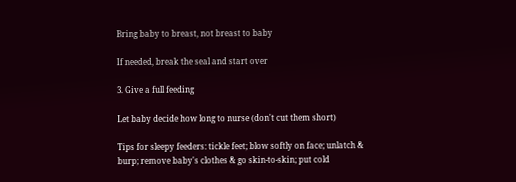Bring baby to breast, not breast to baby

If needed, break the seal and start over

3. Give a full feeding

Let baby decide how long to nurse (don't cut them short)

Tips for sleepy feeders: tickle feet; blow softly on face; unlatch & burp; remove baby's clothes & go skin-to-skin; put cold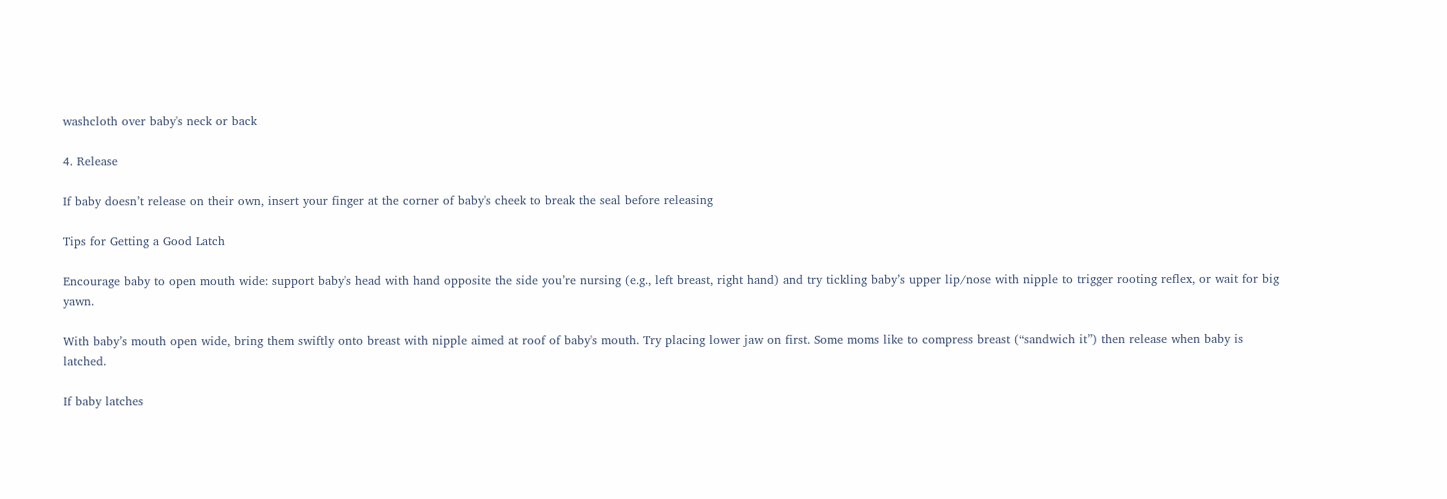washcloth over baby's neck or back

4. Release

If baby doesn’t release on their own, insert your finger at the corner of baby's cheek to break the seal before releasing

Tips for Getting a Good Latch

Encourage baby to open mouth wide: support baby's head with hand opposite the side you’re nursing (e.g., left breast, right hand) and try tickling baby’s upper lip/nose with nipple to trigger rooting reflex, or wait for big yawn.

With baby’s mouth open wide, bring them swiftly onto breast with nipple aimed at roof of baby's mouth. Try placing lower jaw on first. Some moms like to compress breast (“sandwich it”) then release when baby is latched.

If baby latches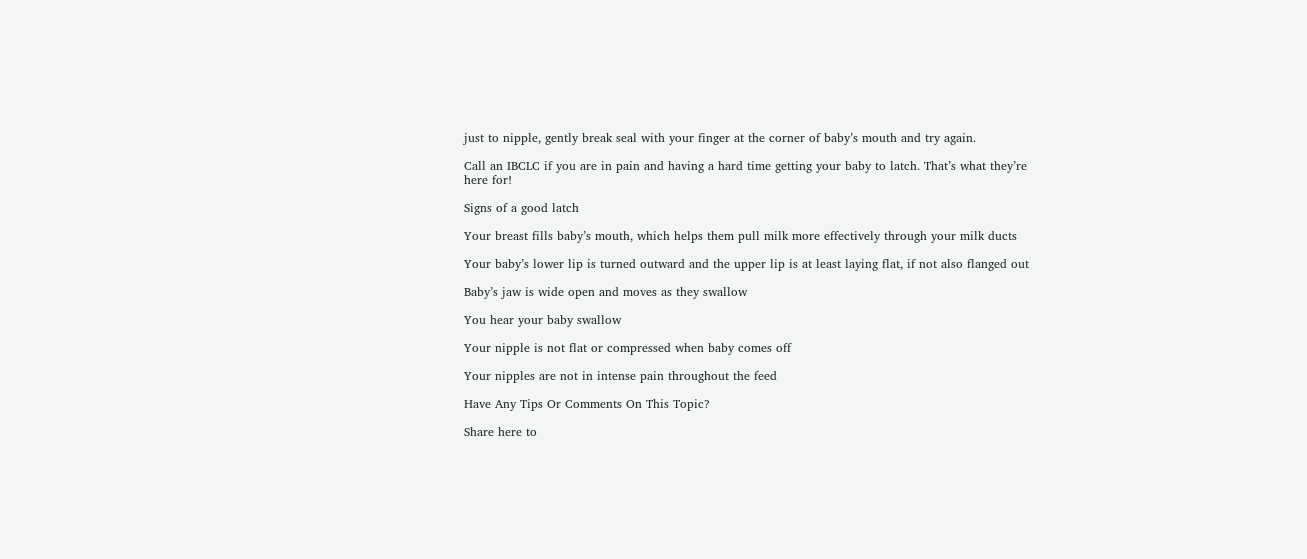just to nipple, gently break seal with your finger at the corner of baby’s mouth and try again.

Call an IBCLC if you are in pain and having a hard time getting your baby to latch. That’s what they’re here for!

Signs of a good latch

Your breast fills baby’s mouth, which helps them pull milk more effectively through your milk ducts

Your baby’s lower lip is turned outward and the upper lip is at least laying flat, if not also flanged out

Baby’s jaw is wide open and moves as they swallow

You hear your baby swallow

Your nipple is not flat or compressed when baby comes off

Your nipples are not in intense pain throughout the feed

Have Any Tips Or Comments On This Topic?

Share here to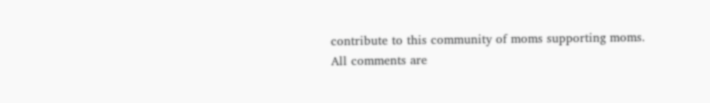contribute to this community of moms supporting moms.
All comments are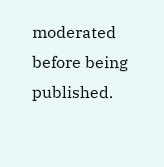moderated before being published.